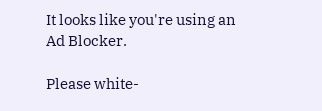It looks like you're using an Ad Blocker.

Please white-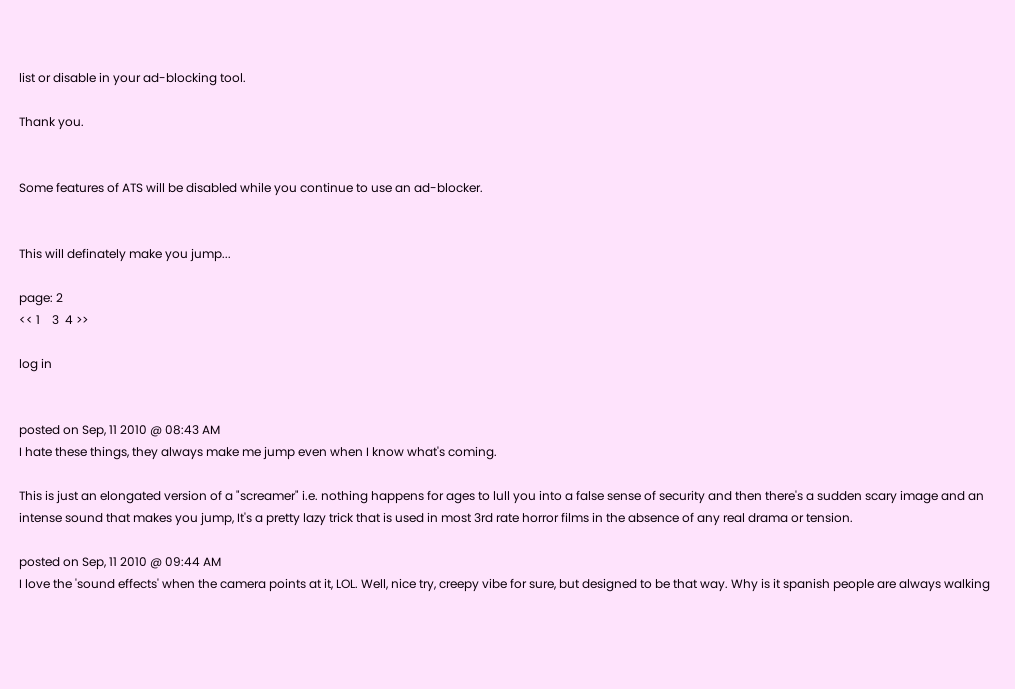list or disable in your ad-blocking tool.

Thank you.


Some features of ATS will be disabled while you continue to use an ad-blocker.


This will definately make you jump...

page: 2
<< 1    3  4 >>

log in


posted on Sep, 11 2010 @ 08:43 AM
I hate these things, they always make me jump even when I know what's coming.

This is just an elongated version of a "screamer" i.e. nothing happens for ages to lull you into a false sense of security and then there's a sudden scary image and an intense sound that makes you jump, It's a pretty lazy trick that is used in most 3rd rate horror films in the absence of any real drama or tension.

posted on Sep, 11 2010 @ 09:44 AM
I love the 'sound effects' when the camera points at it, LOL. Well, nice try, creepy vibe for sure, but designed to be that way. Why is it spanish people are always walking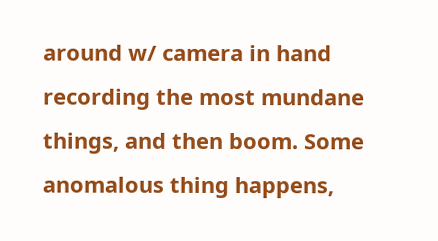around w/ camera in hand recording the most mundane things, and then boom. Some anomalous thing happens,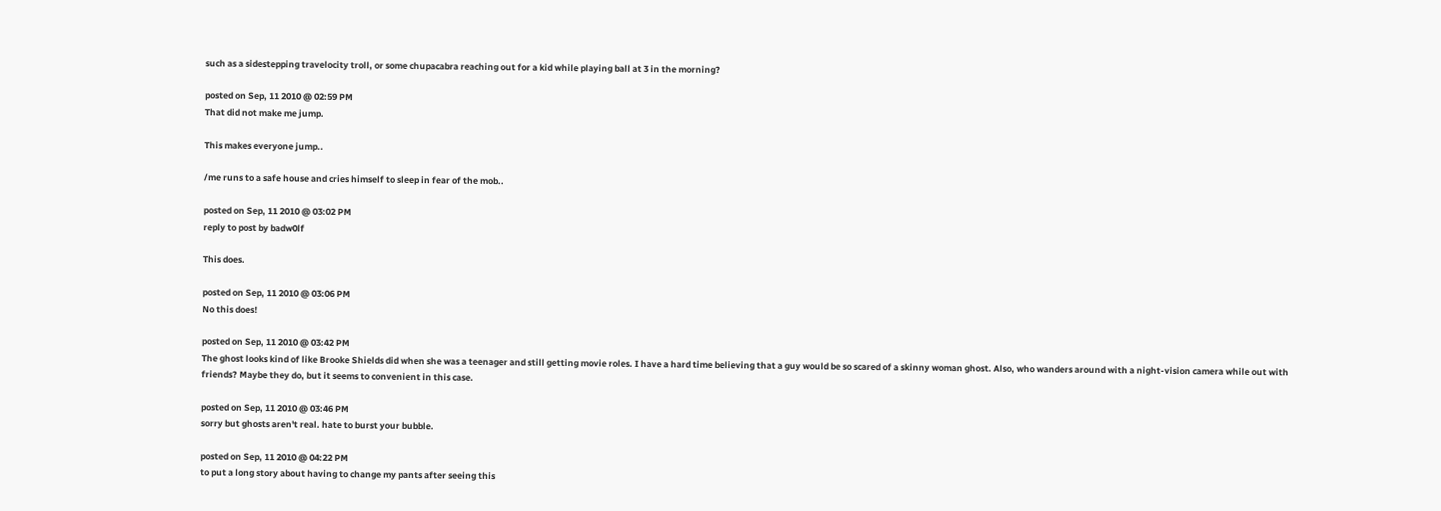such as a sidestepping travelocity troll, or some chupacabra reaching out for a kid while playing ball at 3 in the morning?

posted on Sep, 11 2010 @ 02:59 PM
That did not make me jump.

This makes everyone jump..

/me runs to a safe house and cries himself to sleep in fear of the mob..

posted on Sep, 11 2010 @ 03:02 PM
reply to post by badw0lf

This does.

posted on Sep, 11 2010 @ 03:06 PM
No this does!

posted on Sep, 11 2010 @ 03:42 PM
The ghost looks kind of like Brooke Shields did when she was a teenager and still getting movie roles. I have a hard time believing that a guy would be so scared of a skinny woman ghost. Also, who wanders around with a night-vision camera while out with friends? Maybe they do, but it seems to convenient in this case.

posted on Sep, 11 2010 @ 03:46 PM
sorry but ghosts aren't real. hate to burst your bubble.

posted on Sep, 11 2010 @ 04:22 PM
to put a long story about having to change my pants after seeing this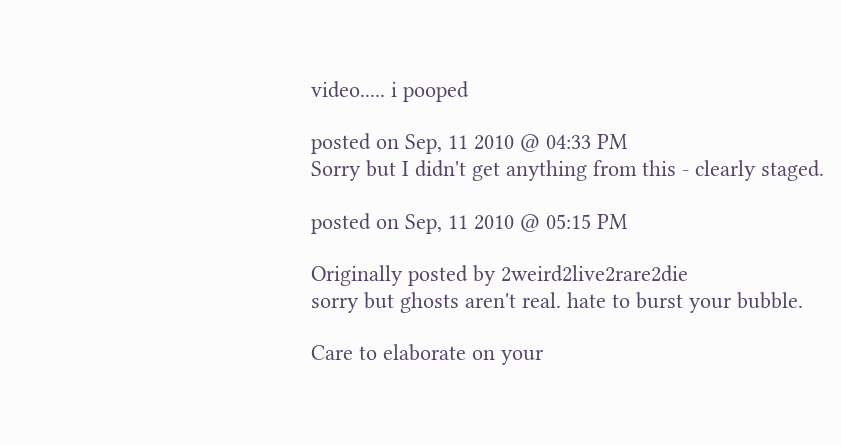video..... i pooped

posted on Sep, 11 2010 @ 04:33 PM
Sorry but I didn't get anything from this - clearly staged.

posted on Sep, 11 2010 @ 05:15 PM

Originally posted by 2weird2live2rare2die
sorry but ghosts aren't real. hate to burst your bubble.

Care to elaborate on your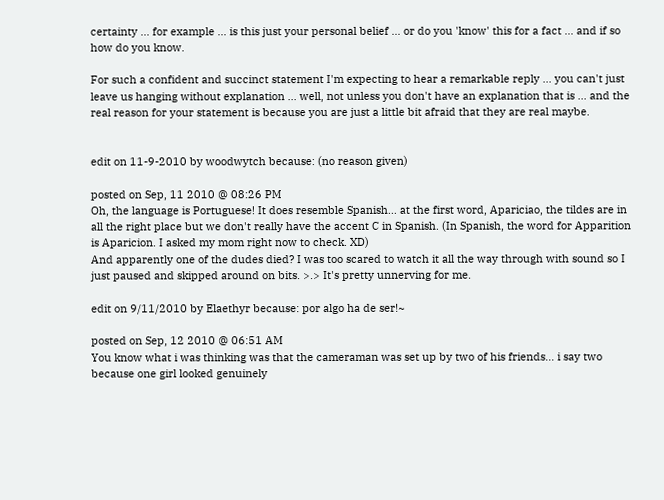certainty ... for example ... is this just your personal belief ... or do you 'know' this for a fact ... and if so how do you know.

For such a confident and succinct statement I'm expecting to hear a remarkable reply ... you can't just leave us hanging without explanation ... well, not unless you don't have an explanation that is ... and the real reason for your statement is because you are just a little bit afraid that they are real maybe.


edit on 11-9-2010 by woodwytch because: (no reason given)

posted on Sep, 11 2010 @ 08:26 PM
Oh, the language is Portuguese! It does resemble Spanish... at the first word, Apariciao, the tildes are in all the right place but we don't really have the accent C in Spanish. (In Spanish, the word for Apparition is Aparicion. I asked my mom right now to check. XD)
And apparently one of the dudes died? I was too scared to watch it all the way through with sound so I just paused and skipped around on bits. >.> It's pretty unnerving for me.

edit on 9/11/2010 by Elaethyr because: por algo ha de ser!~

posted on Sep, 12 2010 @ 06:51 AM
You know what i was thinking was that the cameraman was set up by two of his friends... i say two because one girl looked genuinely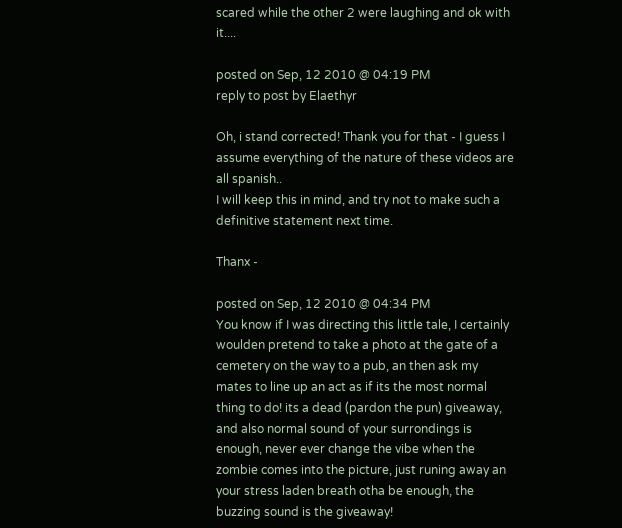scared while the other 2 were laughing and ok with it....

posted on Sep, 12 2010 @ 04:19 PM
reply to post by Elaethyr

Oh, i stand corrected! Thank you for that - I guess I assume everything of the nature of these videos are all spanish..
I will keep this in mind, and try not to make such a definitive statement next time.

Thanx -

posted on Sep, 12 2010 @ 04:34 PM
You know if I was directing this little tale, I certainly woulden pretend to take a photo at the gate of a cemetery on the way to a pub, an then ask my mates to line up an act as if its the most normal thing to do! its a dead (pardon the pun) giveaway, and also normal sound of your surrondings is enough, never ever change the vibe when the zombie comes into the picture, just runing away an your stress laden breath otha be enough, the buzzing sound is the giveaway!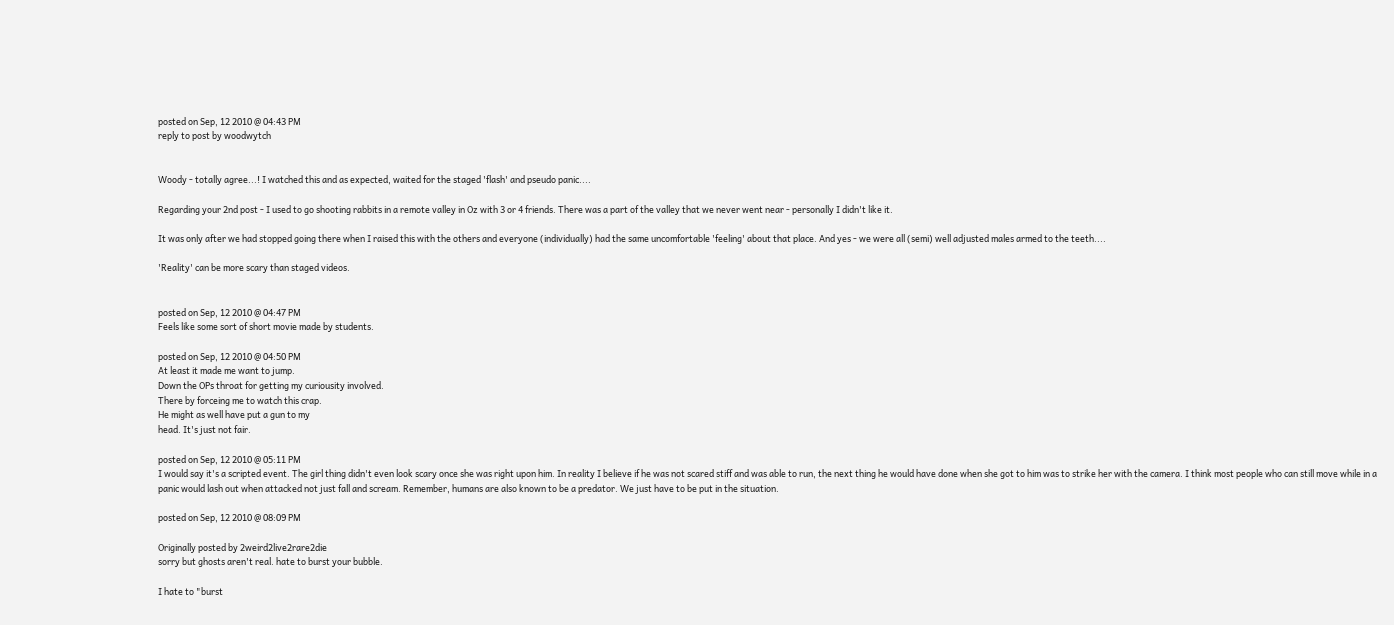posted on Sep, 12 2010 @ 04:43 PM
reply to post by woodwytch


Woody - totally agree...! I watched this and as expected, waited for the staged 'flash' and pseudo panic....

Regarding your 2nd post - I used to go shooting rabbits in a remote valley in Oz with 3 or 4 friends. There was a part of the valley that we never went near - personally I didn't like it.

It was only after we had stopped going there when I raised this with the others and everyone (individually) had the same uncomfortable 'feeling' about that place. And yes - we were all (semi) well adjusted males armed to the teeth....

'Reality' can be more scary than staged videos.


posted on Sep, 12 2010 @ 04:47 PM
Feels like some sort of short movie made by students.

posted on Sep, 12 2010 @ 04:50 PM
At least it made me want to jump.
Down the OPs throat for getting my curiousity involved.
There by forceing me to watch this crap.
He might as well have put a gun to my
head. It's just not fair.

posted on Sep, 12 2010 @ 05:11 PM
I would say it's a scripted event. The girl thing didn't even look scary once she was right upon him. In reality I believe if he was not scared stiff and was able to run, the next thing he would have done when she got to him was to strike her with the camera. I think most people who can still move while in a panic would lash out when attacked not just fall and scream. Remember, humans are also known to be a predator. We just have to be put in the situation.

posted on Sep, 12 2010 @ 08:09 PM

Originally posted by 2weird2live2rare2die
sorry but ghosts aren't real. hate to burst your bubble.

I hate to "burst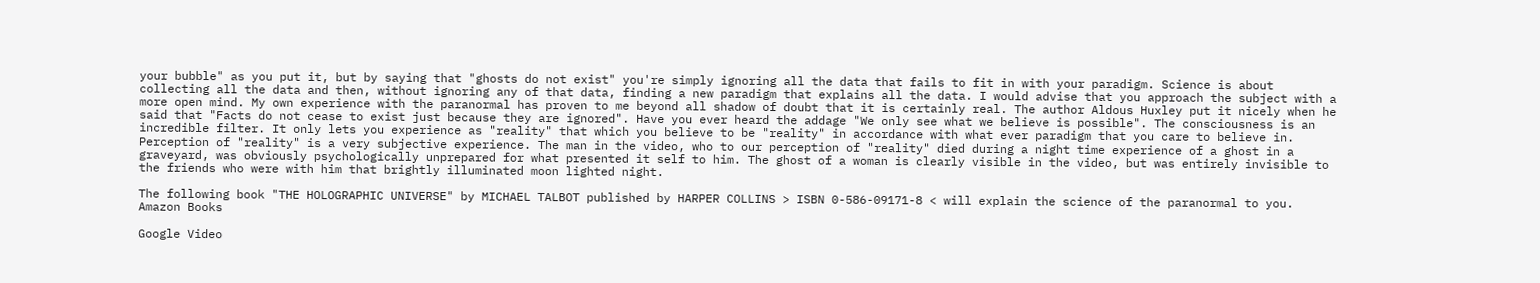your bubble" as you put it, but by saying that "ghosts do not exist" you're simply ignoring all the data that fails to fit in with your paradigm. Science is about collecting all the data and then, without ignoring any of that data, finding a new paradigm that explains all the data. I would advise that you approach the subject with a more open mind. My own experience with the paranormal has proven to me beyond all shadow of doubt that it is certainly real. The author Aldous Huxley put it nicely when he said that "Facts do not cease to exist just because they are ignored". Have you ever heard the addage "We only see what we believe is possible". The consciousness is an incredible filter. It only lets you experience as "reality" that which you believe to be "reality" in accordance with what ever paradigm that you care to believe in. Perception of "reality" is a very subjective experience. The man in the video, who to our perception of "reality" died during a night time experience of a ghost in a graveyard, was obviously psychologically unprepared for what presented it self to him. The ghost of a woman is clearly visible in the video, but was entirely invisible to the friends who were with him that brightly illuminated moon lighted night.

The following book "THE HOLOGRAPHIC UNIVERSE" by MICHAEL TALBOT published by HARPER COLLINS > ISBN 0-586-09171-8 < will explain the science of the paranormal to you. Amazon Books

Google Video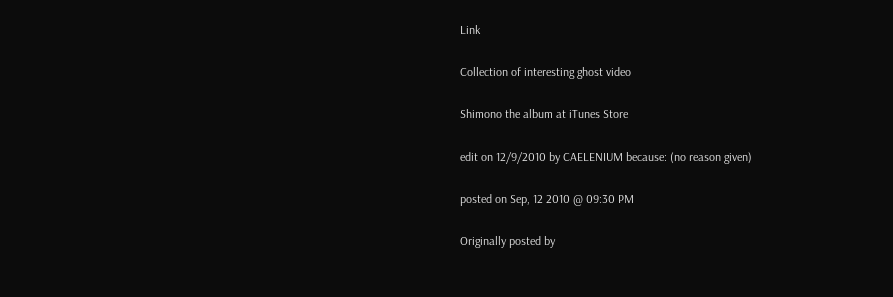Link

Collection of interesting ghost video

Shimono the album at iTunes Store

edit on 12/9/2010 by CAELENIUM because: (no reason given)

posted on Sep, 12 2010 @ 09:30 PM

Originally posted by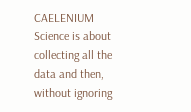CAELENIUM
Science is about collecting all the data and then, without ignoring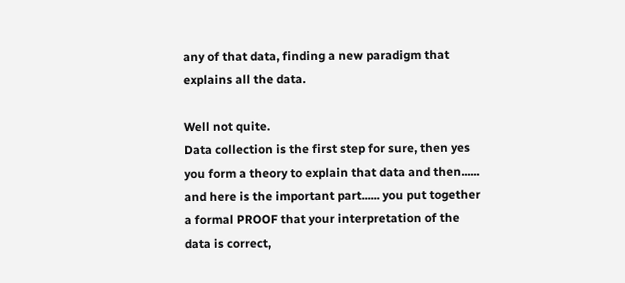any of that data, finding a new paradigm that explains all the data.

Well not quite.
Data collection is the first step for sure, then yes you form a theory to explain that data and then...... and here is the important part...... you put together a formal PROOF that your interpretation of the data is correct,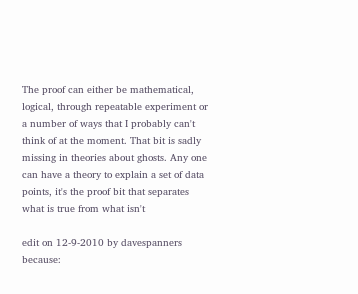The proof can either be mathematical, logical, through repeatable experiment or a number of ways that I probably can't think of at the moment. That bit is sadly missing in theories about ghosts. Any one can have a theory to explain a set of data points, it's the proof bit that separates what is true from what isn't

edit on 12-9-2010 by davespanners because: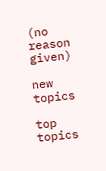(no reason given)

new topics

top topics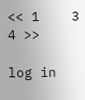<< 1    3  4 >>

log in